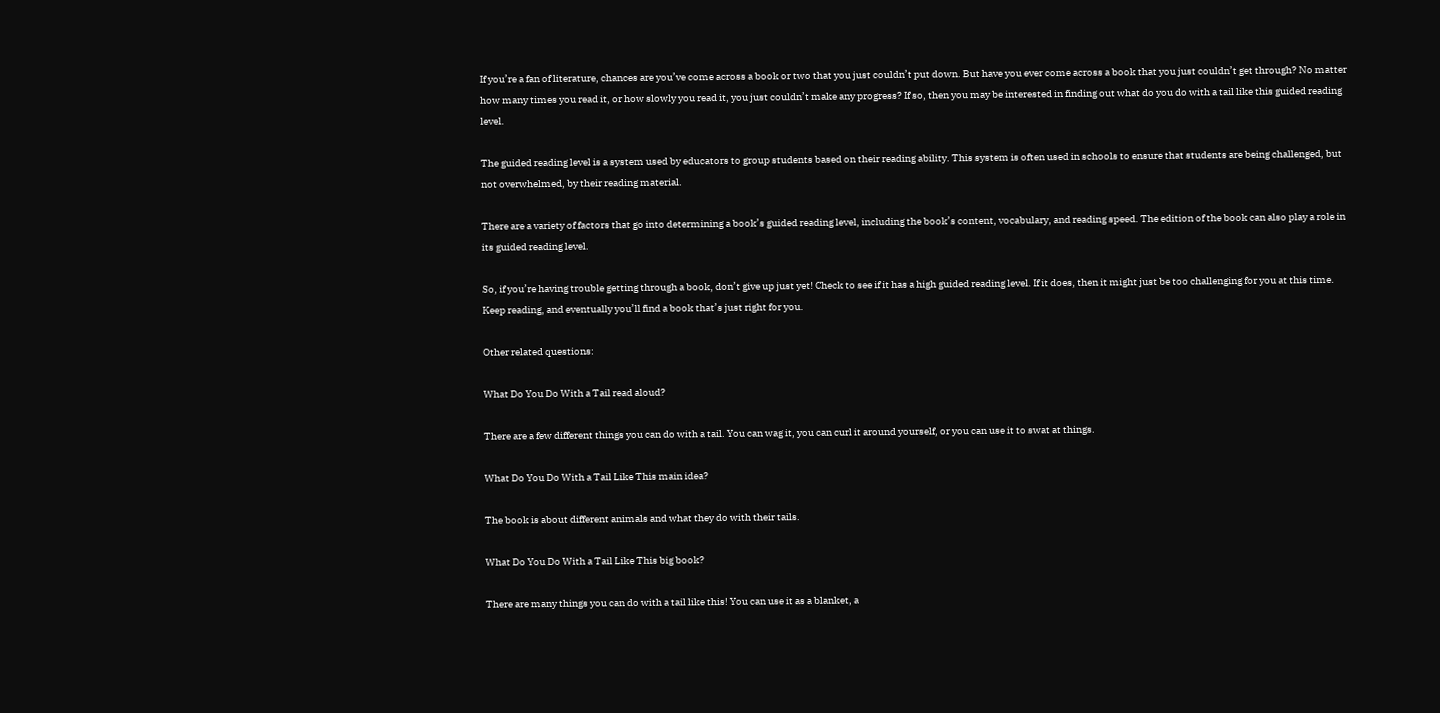If you’re a fan of literature, chances are you’ve come across a book or two that you just couldn’t put down. But have you ever come across a book that you just couldn’t get through? No matter how many times you read it, or how slowly you read it, you just couldn’t make any progress? If so, then you may be interested in finding out what do you do with a tail like this guided reading level.

The guided reading level is a system used by educators to group students based on their reading ability. This system is often used in schools to ensure that students are being challenged, but not overwhelmed, by their reading material.

There are a variety of factors that go into determining a book’s guided reading level, including the book’s content, vocabulary, and reading speed. The edition of the book can also play a role in its guided reading level.

So, if you’re having trouble getting through a book, don’t give up just yet! Check to see if it has a high guided reading level. If it does, then it might just be too challenging for you at this time. Keep reading, and eventually you’ll find a book that’s just right for you.

Other related questions:

What Do You Do With a Tail read aloud?

There are a few different things you can do with a tail. You can wag it, you can curl it around yourself, or you can use it to swat at things.

What Do You Do With a Tail Like This main idea?

The book is about different animals and what they do with their tails.

What Do You Do With a Tail Like This big book?

There are many things you can do with a tail like this! You can use it as a blanket, a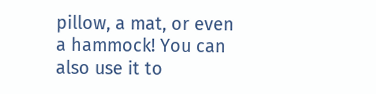pillow, a mat, or even a hammock! You can also use it to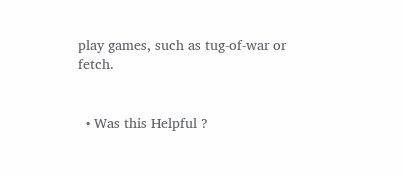play games, such as tug-of-war or fetch.


  • Was this Helpful ?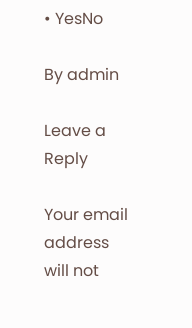• YesNo

By admin

Leave a Reply

Your email address will not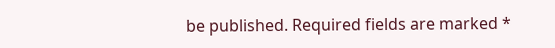be published. Required fields are marked *